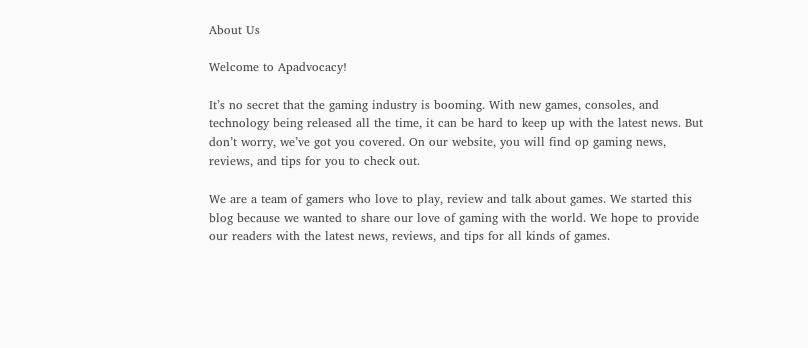About Us

Welcome to Apadvocacy!

It’s no secret that the gaming industry is booming. With new games, consoles, and technology being released all the time, it can be hard to keep up with the latest news. But don’t worry, we’ve got you covered. On our website, you will find op gaming news, reviews, and tips for you to check out.

We are a team of gamers who love to play, review and talk about games. We started this blog because we wanted to share our love of gaming with the world. We hope to provide our readers with the latest news, reviews, and tips for all kinds of games.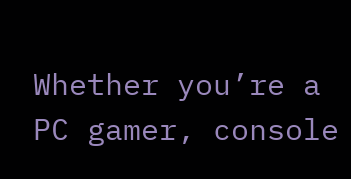Whether you’re a PC gamer, console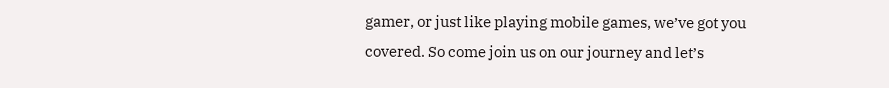gamer, or just like playing mobile games, we’ve got you covered. So come join us on our journey and let’s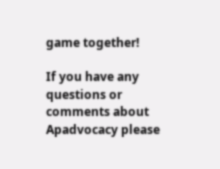game together!

If you have any questions or comments about Apadvocacy please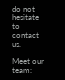do not hesitate to contact us.

Meet our team: